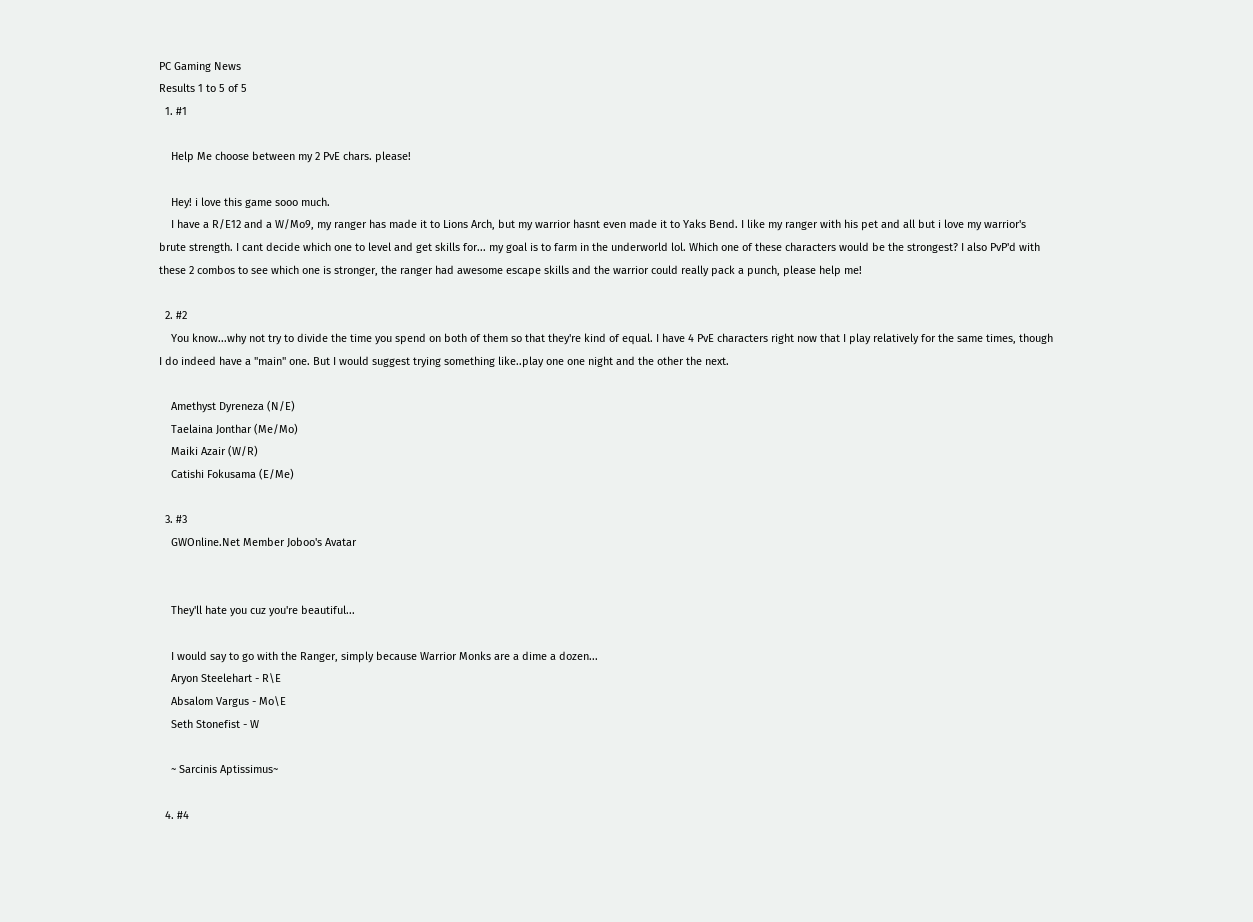PC Gaming News
Results 1 to 5 of 5
  1. #1

    Help Me choose between my 2 PvE chars. please!

    Hey! i love this game sooo much.
    I have a R/E12 and a W/Mo9, my ranger has made it to Lions Arch, but my warrior hasnt even made it to Yaks Bend. I like my ranger with his pet and all but i love my warrior's brute strength. I cant decide which one to level and get skills for... my goal is to farm in the underworld lol. Which one of these characters would be the strongest? I also PvP'd with these 2 combos to see which one is stronger, the ranger had awesome escape skills and the warrior could really pack a punch, please help me!

  2. #2
    You know...why not try to divide the time you spend on both of them so that they're kind of equal. I have 4 PvE characters right now that I play relatively for the same times, though I do indeed have a "main" one. But I would suggest trying something like..play one one night and the other the next.

    Amethyst Dyreneza (N/E)
    Taelaina Jonthar (Me/Mo)
    Maiki Azair (W/R)
    Catishi Fokusama (E/Me)

  3. #3
    GWOnline.Net Member Joboo's Avatar


    They'll hate you cuz you're beautiful...

    I would say to go with the Ranger, simply because Warrior Monks are a dime a dozen...
    Aryon Steelehart - R\E
    Absalom Vargus - Mo\E
    Seth Stonefist - W

    ~ Sarcinis Aptissimus~

  4. #4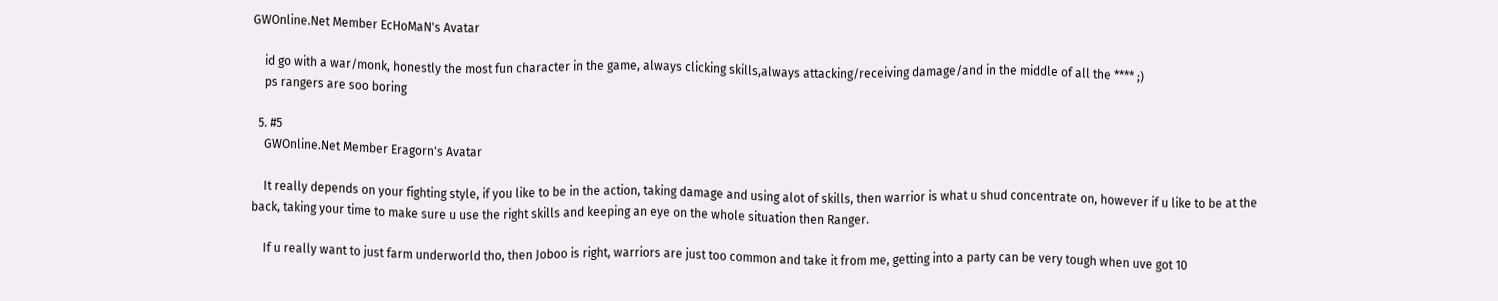GWOnline.Net Member EcHoMaN's Avatar

    id go with a war/monk, honestly the most fun character in the game, always clicking skills,always attacking/receiving damage/and in the middle of all the **** ;)
    ps rangers are soo boring

  5. #5
    GWOnline.Net Member Eragorn's Avatar

    It really depends on your fighting style, if you like to be in the action, taking damage and using alot of skills, then warrior is what u shud concentrate on, however if u like to be at the back, taking your time to make sure u use the right skills and keeping an eye on the whole situation then Ranger.

    If u really want to just farm underworld tho, then Joboo is right, warriors are just too common and take it from me, getting into a party can be very tough when uve got 10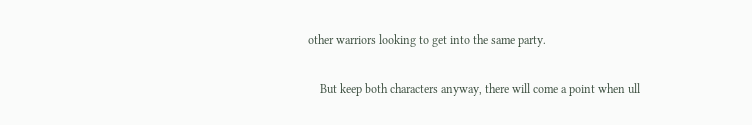other warriors looking to get into the same party.

    But keep both characters anyway, there will come a point when ull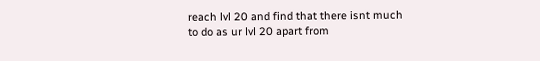reach lvl 20 and find that there isnt much to do as ur lvl 20 apart from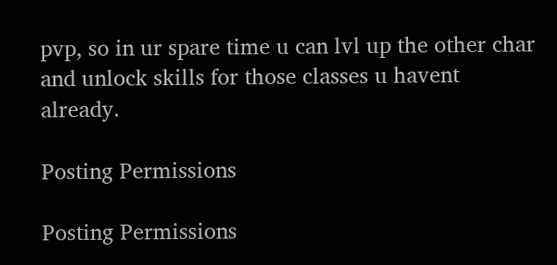pvp, so in ur spare time u can lvl up the other char and unlock skills for those classes u havent already.

Posting Permissions

Posting Permissions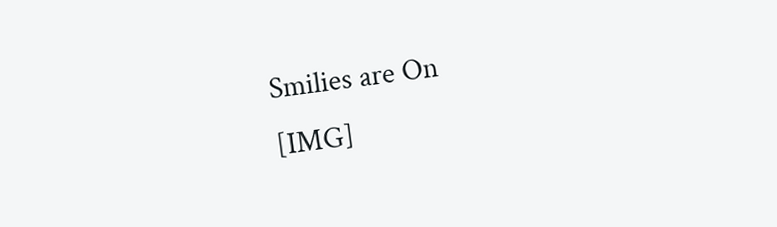Smilies are On
[IMG]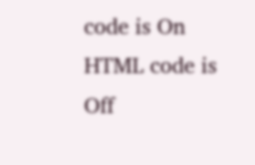code is On
HTML code is Off